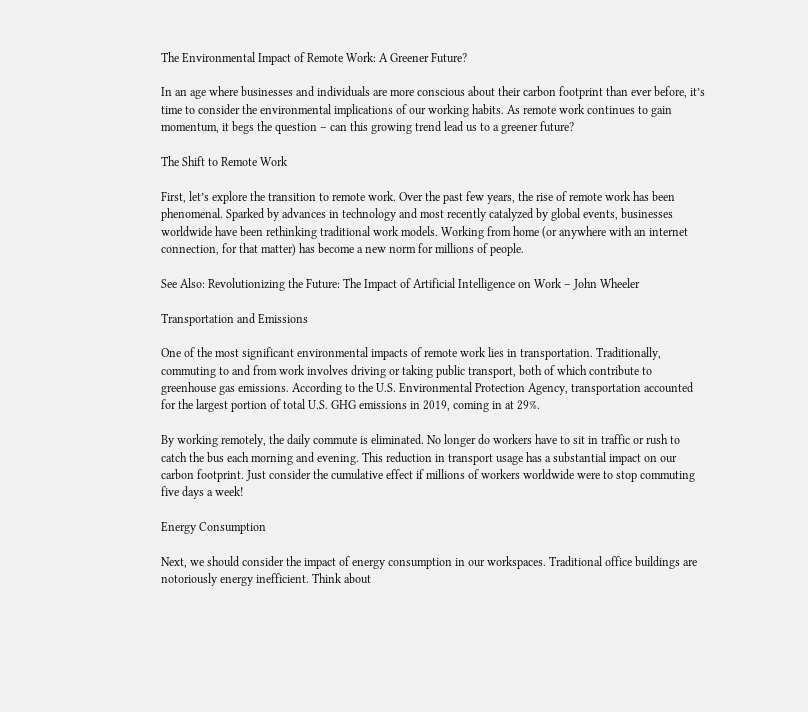The Environmental Impact of Remote Work: A Greener Future?

In an age where businesses and individuals are more conscious about their carbon footprint than ever before, it’s time to consider the environmental implications of our working habits. As remote work continues to gain momentum, it begs the question – can this growing trend lead us to a greener future?

The Shift to Remote Work

First, let’s explore the transition to remote work. Over the past few years, the rise of remote work has been phenomenal. Sparked by advances in technology and most recently catalyzed by global events, businesses worldwide have been rethinking traditional work models. Working from home (or anywhere with an internet connection, for that matter) has become a new norm for millions of people.

See Also: Revolutionizing the Future: The Impact of Artificial Intelligence on Work – John Wheeler

Transportation and Emissions

One of the most significant environmental impacts of remote work lies in transportation. Traditionally, commuting to and from work involves driving or taking public transport, both of which contribute to greenhouse gas emissions. According to the U.S. Environmental Protection Agency, transportation accounted for the largest portion of total U.S. GHG emissions in 2019, coming in at 29%.

By working remotely, the daily commute is eliminated. No longer do workers have to sit in traffic or rush to catch the bus each morning and evening. This reduction in transport usage has a substantial impact on our carbon footprint. Just consider the cumulative effect if millions of workers worldwide were to stop commuting five days a week!

Energy Consumption

Next, we should consider the impact of energy consumption in our workspaces. Traditional office buildings are notoriously energy inefficient. Think about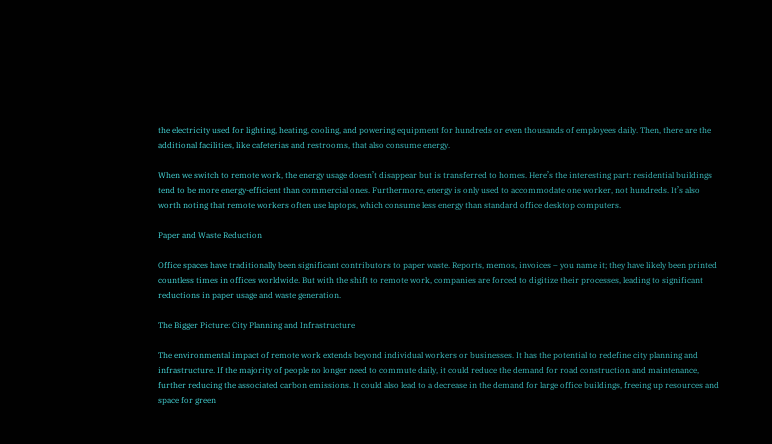the electricity used for lighting, heating, cooling, and powering equipment for hundreds or even thousands of employees daily. Then, there are the additional facilities, like cafeterias and restrooms, that also consume energy.

When we switch to remote work, the energy usage doesn’t disappear but is transferred to homes. Here’s the interesting part: residential buildings tend to be more energy-efficient than commercial ones. Furthermore, energy is only used to accommodate one worker, not hundreds. It’s also worth noting that remote workers often use laptops, which consume less energy than standard office desktop computers.

Paper and Waste Reduction

Office spaces have traditionally been significant contributors to paper waste. Reports, memos, invoices – you name it; they have likely been printed countless times in offices worldwide. But with the shift to remote work, companies are forced to digitize their processes, leading to significant reductions in paper usage and waste generation.

The Bigger Picture: City Planning and Infrastructure

The environmental impact of remote work extends beyond individual workers or businesses. It has the potential to redefine city planning and infrastructure. If the majority of people no longer need to commute daily, it could reduce the demand for road construction and maintenance, further reducing the associated carbon emissions. It could also lead to a decrease in the demand for large office buildings, freeing up resources and space for green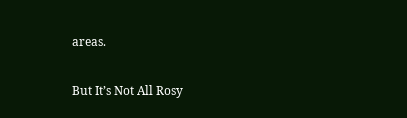areas.

But It’s Not All Rosy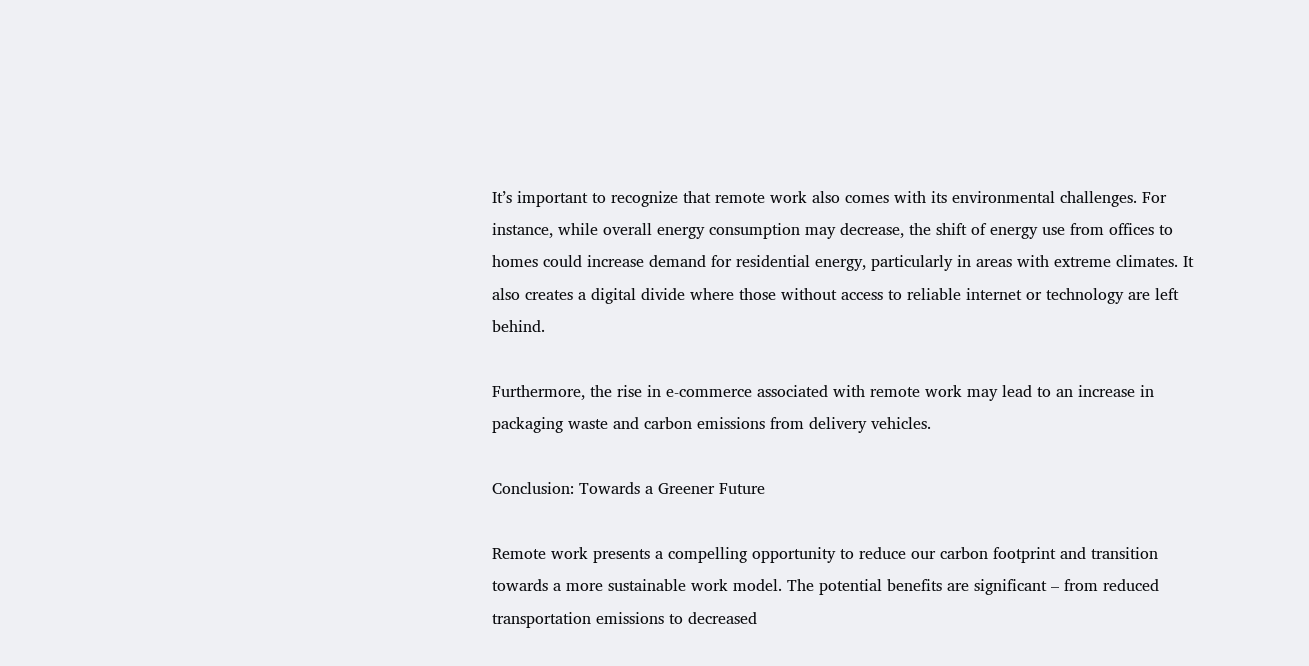It’s important to recognize that remote work also comes with its environmental challenges. For instance, while overall energy consumption may decrease, the shift of energy use from offices to homes could increase demand for residential energy, particularly in areas with extreme climates. It also creates a digital divide where those without access to reliable internet or technology are left behind.

Furthermore, the rise in e-commerce associated with remote work may lead to an increase in packaging waste and carbon emissions from delivery vehicles.

Conclusion: Towards a Greener Future

Remote work presents a compelling opportunity to reduce our carbon footprint and transition towards a more sustainable work model. The potential benefits are significant – from reduced transportation emissions to decreased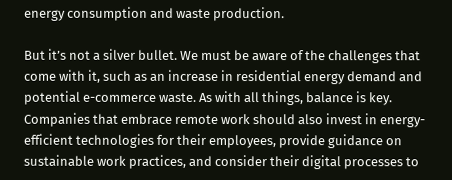energy consumption and waste production.

But it’s not a silver bullet. We must be aware of the challenges that come with it, such as an increase in residential energy demand and potential e-commerce waste. As with all things, balance is key. Companies that embrace remote work should also invest in energy-efficient technologies for their employees, provide guidance on sustainable work practices, and consider their digital processes to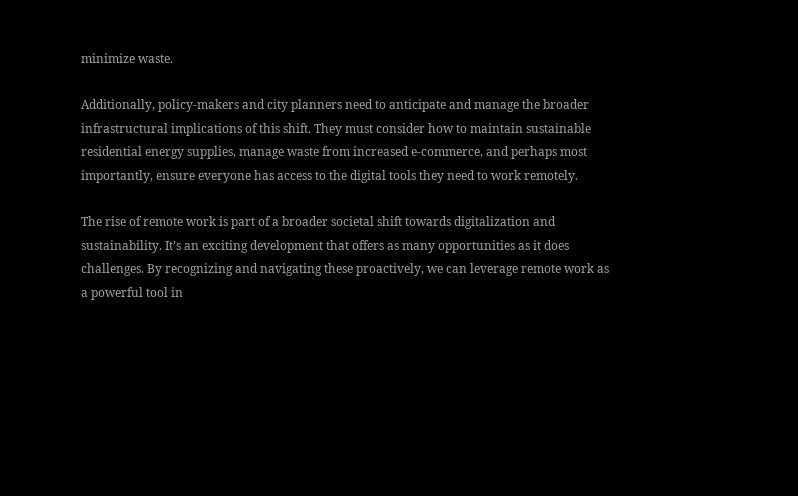minimize waste.

Additionally, policy-makers and city planners need to anticipate and manage the broader infrastructural implications of this shift. They must consider how to maintain sustainable residential energy supplies, manage waste from increased e-commerce, and perhaps most importantly, ensure everyone has access to the digital tools they need to work remotely.

The rise of remote work is part of a broader societal shift towards digitalization and sustainability. It’s an exciting development that offers as many opportunities as it does challenges. By recognizing and navigating these proactively, we can leverage remote work as a powerful tool in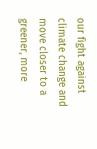our fight against climate change and move closer to a greener, more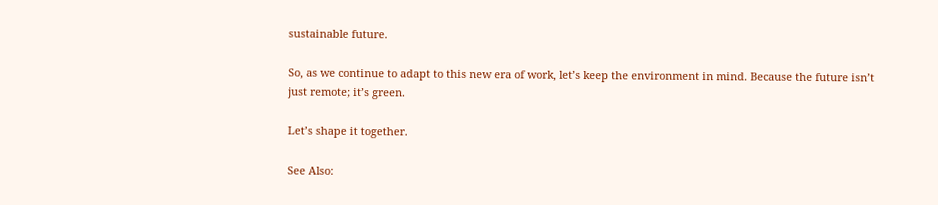sustainable future.

So, as we continue to adapt to this new era of work, let’s keep the environment in mind. Because the future isn’t just remote; it’s green.

Let’s shape it together.

See Also: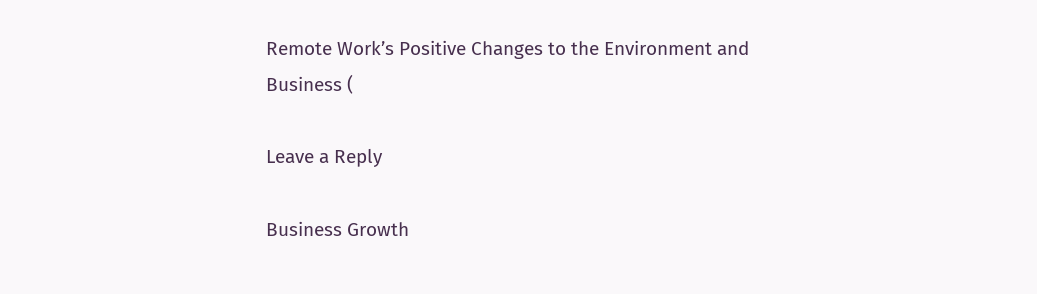Remote Work’s Positive Changes to the Environment and Business (

Leave a Reply

Business Growth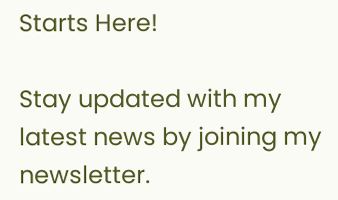Starts Here!

Stay updated with my latest news by joining my newsletter.